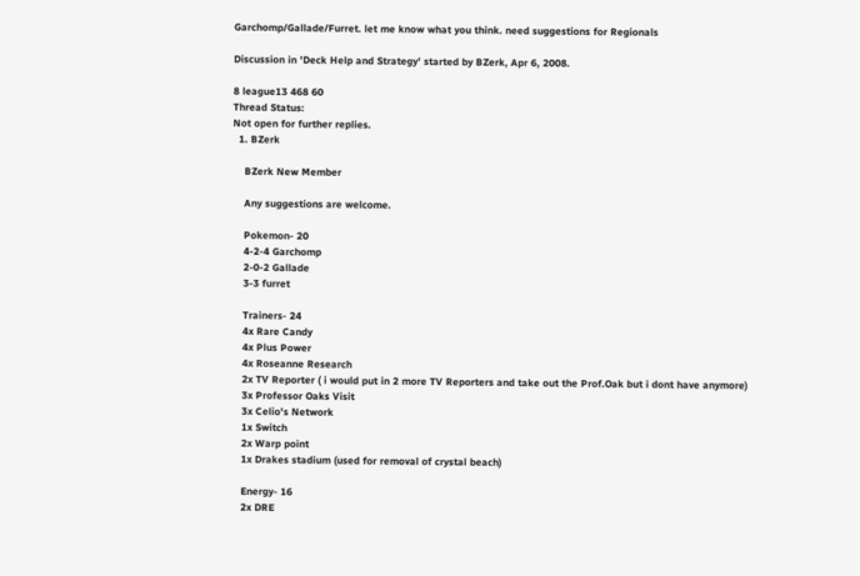Garchomp/Gallade/Furret. let me know what you think. need suggestions for Regionals

Discussion in 'Deck Help and Strategy' started by BZerk, Apr 6, 2008.

8 league13 468 60
Thread Status:
Not open for further replies.
  1. BZerk

    BZerk New Member

    Any suggestions are welcome.

    Pokemon- 20
    4-2-4 Garchomp
    2-0-2 Gallade
    3-3 furret

    Trainers- 24
    4x Rare Candy
    4x Plus Power
    4x Roseanne Research
    2x TV Reporter ( i would put in 2 more TV Reporters and take out the Prof.Oak but i dont have anymore)
    3x Professor Oaks Visit
    3x Celio's Network
    1x Switch
    2x Warp point
    1x Drakes stadium (used for removal of crystal beach)

    Energy- 16
    2x DRE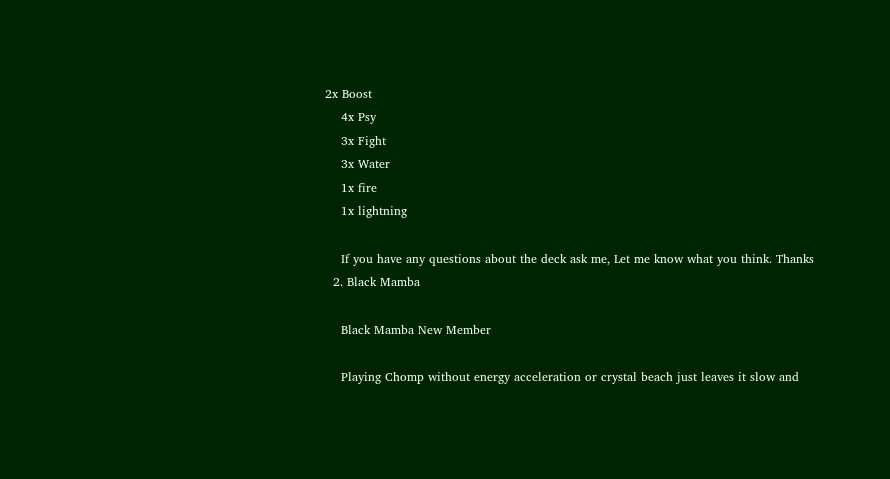2x Boost
    4x Psy
    3x Fight
    3x Water
    1x fire
    1x lightning

    If you have any questions about the deck ask me, Let me know what you think. Thanks
  2. Black Mamba

    Black Mamba New Member

    Playing Chomp without energy acceleration or crystal beach just leaves it slow and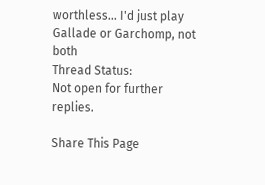worthless... I'd just play Gallade or Garchomp, not both
Thread Status:
Not open for further replies.

Share This Page